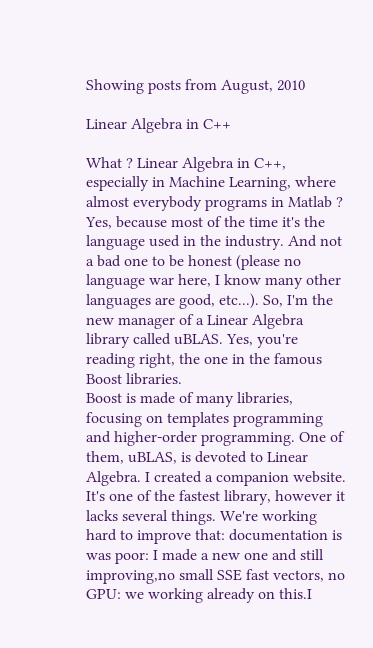Showing posts from August, 2010

Linear Algebra in C++

What ? Linear Algebra in C++, especially in Machine Learning, where almost everybody programs in Matlab ? Yes, because most of the time it's the language used in the industry. And not a bad one to be honest (please no language war here, I know many other languages are good, etc...). So, I'm the new manager of a Linear Algebra library called uBLAS. Yes, you're reading right, the one in the famous Boost libraries.
Boost is made of many libraries, focusing on templates programming and higher-order programming. One of them, uBLAS, is devoted to Linear Algebra. I created a companion website. It's one of the fastest library, however it lacks several things. We're working hard to improve that: documentation is was poor: I made a new one and still improving,no small SSE fast vectors, no GPU: we working already on this.I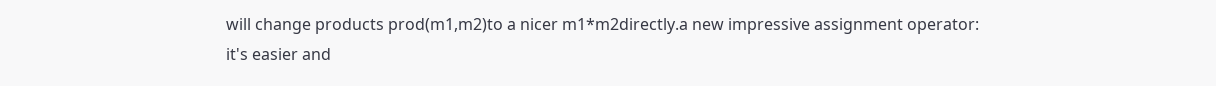will change products prod(m1,m2)to a nicer m1*m2directly.a new impressive assignment operator: it's easier and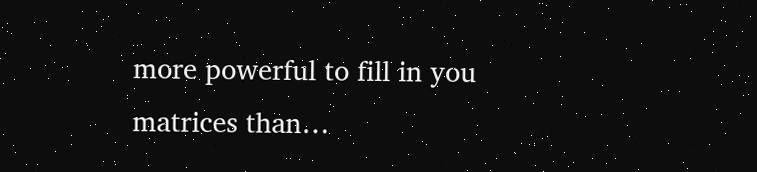more powerful to fill in you matrices than…